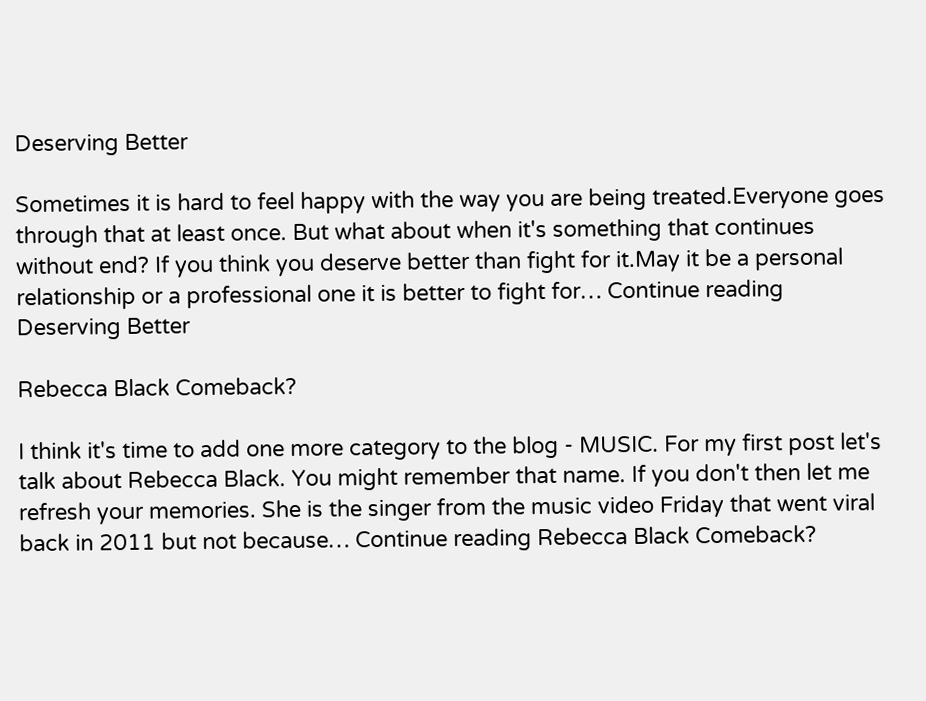Deserving Better

Sometimes it is hard to feel happy with the way you are being treated.Everyone goes through that at least once. But what about when it's something that continues without end? If you think you deserve better than fight for it.May it be a personal relationship or a professional one it is better to fight for… Continue reading Deserving Better

Rebecca Black Comeback?

I think it's time to add one more category to the blog - MUSIC. For my first post let's talk about Rebecca Black. You might remember that name. If you don't then let me refresh your memories. She is the singer from the music video Friday that went viral back in 2011 but not because… Continue reading Rebecca Black Comeback?